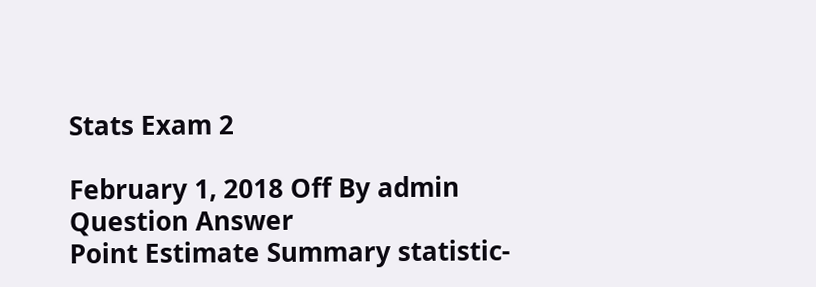Stats Exam 2

February 1, 2018 Off By admin
Question Answer
Point Estimate Summary statistic-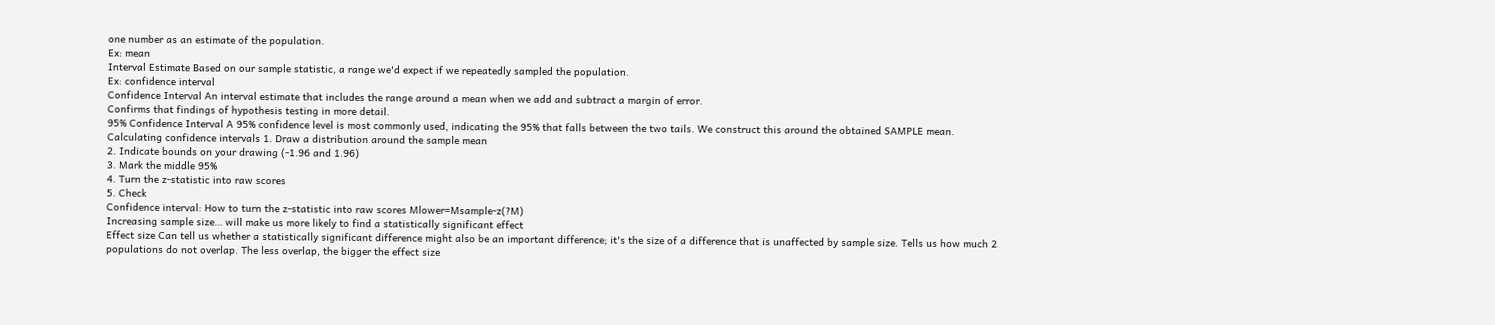one number as an estimate of the population.
Ex: mean
Interval Estimate Based on our sample statistic, a range we'd expect if we repeatedly sampled the population.
Ex: confidence interval
Confidence Interval An interval estimate that includes the range around a mean when we add and subtract a margin of error.
Confirms that findings of hypothesis testing in more detail.
95% Confidence Interval A 95% confidence level is most commonly used, indicating the 95% that falls between the two tails. We construct this around the obtained SAMPLE mean.
Calculating confidence intervals 1. Draw a distribution around the sample mean
2. Indicate bounds on your drawing (-1.96 and 1.96)
3. Mark the middle 95%
4. Turn the z-statistic into raw scores
5. Check
Confidence interval: How to turn the z-statistic into raw scores Mlower=Msample-z(?M)
Increasing sample size… will make us more likely to find a statistically significant effect
Effect size Can tell us whether a statistically significant difference might also be an important difference; it's the size of a difference that is unaffected by sample size. Tells us how much 2 populations do not overlap. The less overlap, the bigger the effect size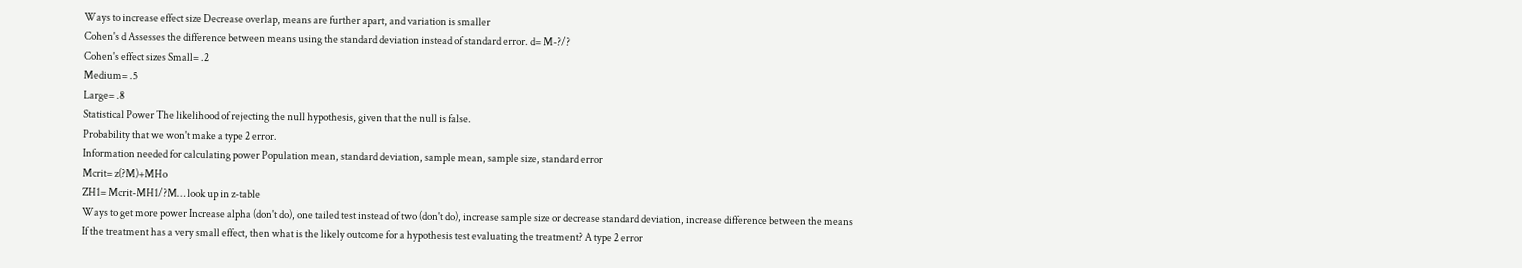Ways to increase effect size Decrease overlap, means are further apart, and variation is smaller
Cohen's d Assesses the difference between means using the standard deviation instead of standard error. d= M-?/?
Cohen's effect sizes Small= .2
Medium= .5
Large= .8
Statistical Power The likelihood of rejecting the null hypothesis, given that the null is false.
Probability that we won't make a type 2 error.
Information needed for calculating power Population mean, standard deviation, sample mean, sample size, standard error
Mcrit= z(?M)+MHo
ZH1= Mcrit-MH1/?M… look up in z-table
Ways to get more power Increase alpha (don't do), one tailed test instead of two (don't do), increase sample size or decrease standard deviation, increase difference between the means
If the treatment has a very small effect, then what is the likely outcome for a hypothesis test evaluating the treatment? A type 2 error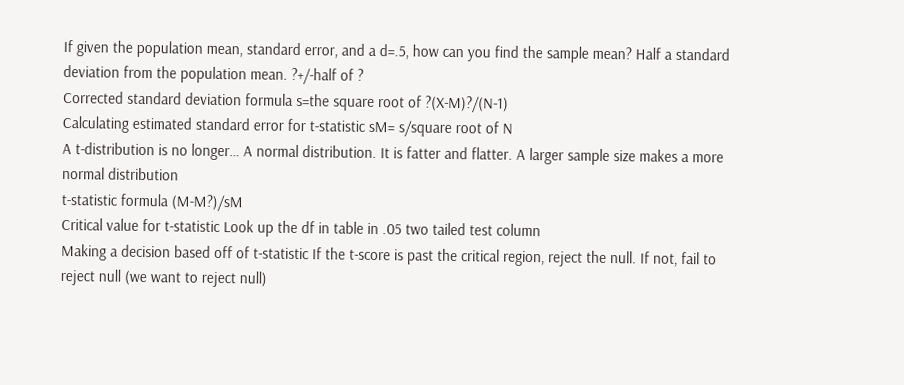If given the population mean, standard error, and a d=.5, how can you find the sample mean? Half a standard deviation from the population mean. ?+/-half of ?
Corrected standard deviation formula s=the square root of ?(X-M)?/(N-1)
Calculating estimated standard error for t-statistic sM= s/square root of N
A t-distribution is no longer… A normal distribution. It is fatter and flatter. A larger sample size makes a more normal distribution
t-statistic formula (M-M?)/sM
Critical value for t-statistic Look up the df in table in .05 two tailed test column
Making a decision based off of t-statistic If the t-score is past the critical region, reject the null. If not, fail to reject null (we want to reject null)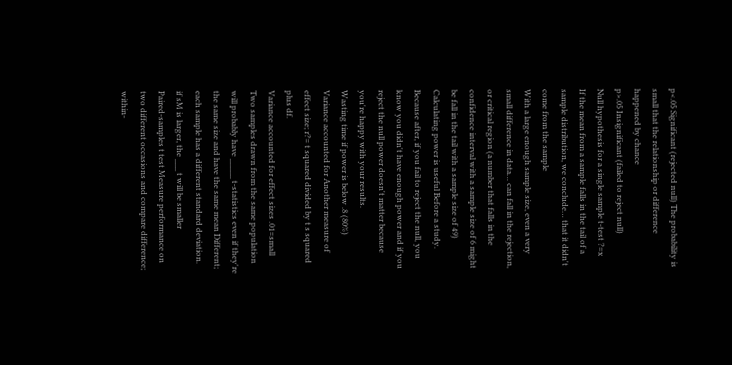p<.05 Significant (rejected null) The probability is small that the relationship or difference happened by chance
p>.05 Insignificant (failed to reject null)
Null hypothesis for a single sample t-test ?=x
If the mean from a sample falls in the tail of a sample distribution, we conclude… that it didn't come from the sample
With a large enough sample size, even a very small difference in data… can fall in the rejection, or critical region (a number that falls in the confidence interval with a sample size of 6 might be fall in the tail with a sample size of 49)
Calculating power is useful Before a study. Because after, if you fail to reject the null, you know you didn't have enough power and if you reject the null power doesn't matter because you're happy with your results.
Wasting time if power is below .8 (80%)
Variance accounted for Another measure of effect size; r?= t squared divided by t s squared plus df.
Variance accounted for effect sizes .01=small
Two samples drawn from the same population will probably have _____ t-statistics even if they're the same size and have the same mean Different; each sample has a different standard deviation.
if sM is larger, the ___ t will be smaller
Paired-samples t test Measure performance on two different occasions and compare difference; within-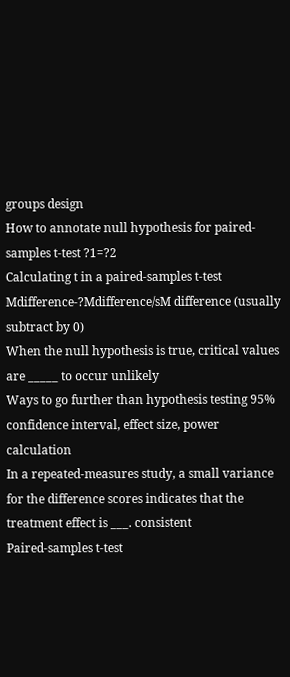groups design
How to annotate null hypothesis for paired-samples t-test ?1=?2
Calculating t in a paired-samples t-test Mdifference-?Mdifference/sM difference (usually subtract by 0)
When the null hypothesis is true, critical values are _____ to occur unlikely
Ways to go further than hypothesis testing 95% confidence interval, effect size, power calculation
In a repeated-measures study, a small variance for the difference scores indicates that the treatment effect is ___. consistent
Paired-samples t-test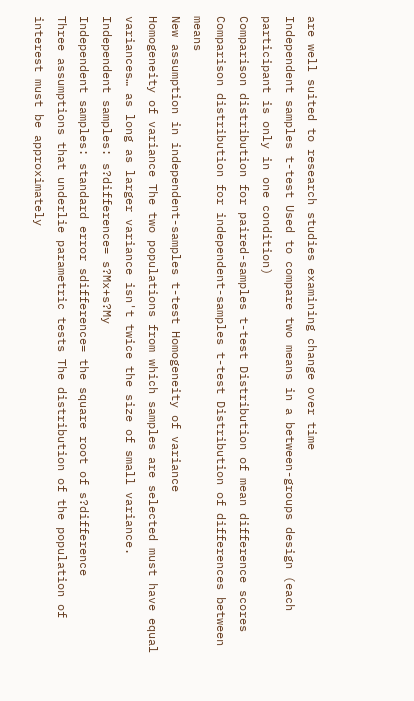are well suited to research studies examining change over time
Independent samples t-test Used to compare two means in a between-groups design (each participant is only in one condition)
Comparison distribution for paired-samples t-test Distribution of mean difference scores
Comparison distribution for independent-samples t-test Distribution of differences between means
New assumption in independent-samples t-test Homogeneity of variance
Homogeneity of variance The two populations from which samples are selected must have equal variances… as long as larger variance isn't twice the size of small variance.
Independent samples: s?difference= s?Mx+s?My
Independent samples: standard error sdifference= the square root of s?difference
Three assumptions that underlie parametric tests The distribution of the population of interest must be approximately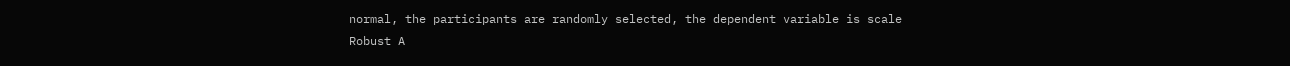normal, the participants are randomly selected, the dependent variable is scale
Robust A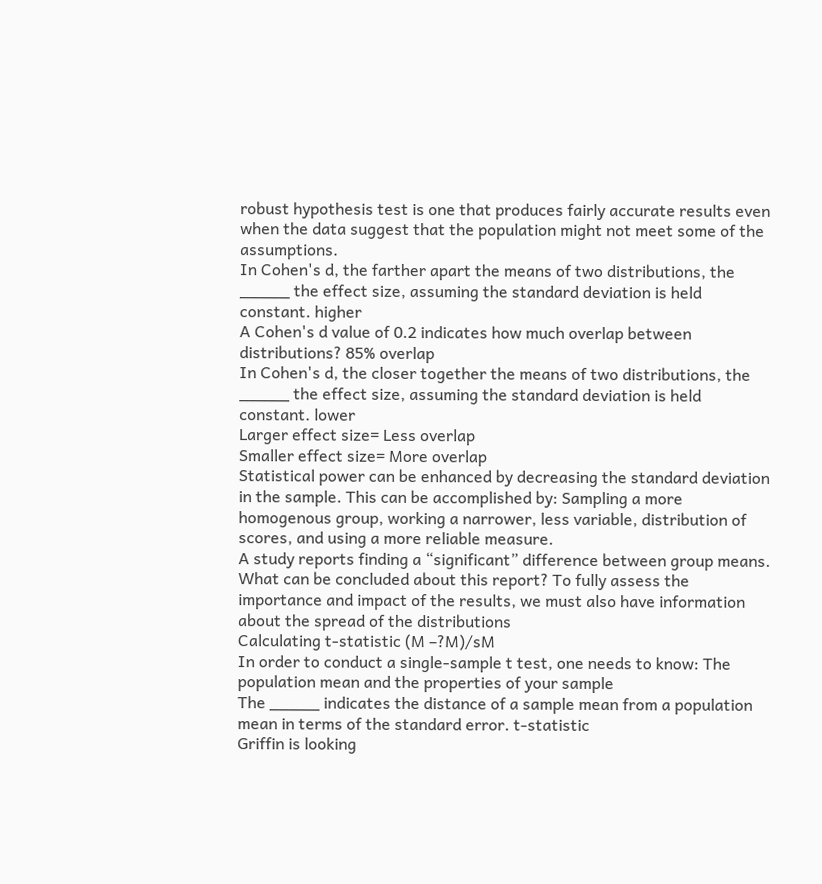robust hypothesis test is one that produces fairly accurate results even when the data suggest that the population might not meet some of the assumptions.
In Cohen's d, the farther apart the means of two distributions, the _____ the effect size, assuming the standard deviation is held constant. higher
A Cohen's d value of 0.2 indicates how much overlap between distributions? 85% overlap
In Cohen's d, the closer together the means of two distributions, the _____ the effect size, assuming the standard deviation is held constant. lower
Larger effect size= Less overlap
Smaller effect size= More overlap
Statistical power can be enhanced by decreasing the standard deviation in the sample. This can be accomplished by: Sampling a more homogenous group, working a narrower, less variable, distribution of scores, and using a more reliable measure.
A study reports finding a “significant” difference between group means. What can be concluded about this report? To fully assess the importance and impact of the results, we must also have information about the spread of the distributions
Calculating t-statistic (M –?M)/sM
In order to conduct a single-sample t test, one needs to know: The population mean and the properties of your sample
The _____ indicates the distance of a sample mean from a population mean in terms of the standard error. t-statistic
Griffin is looking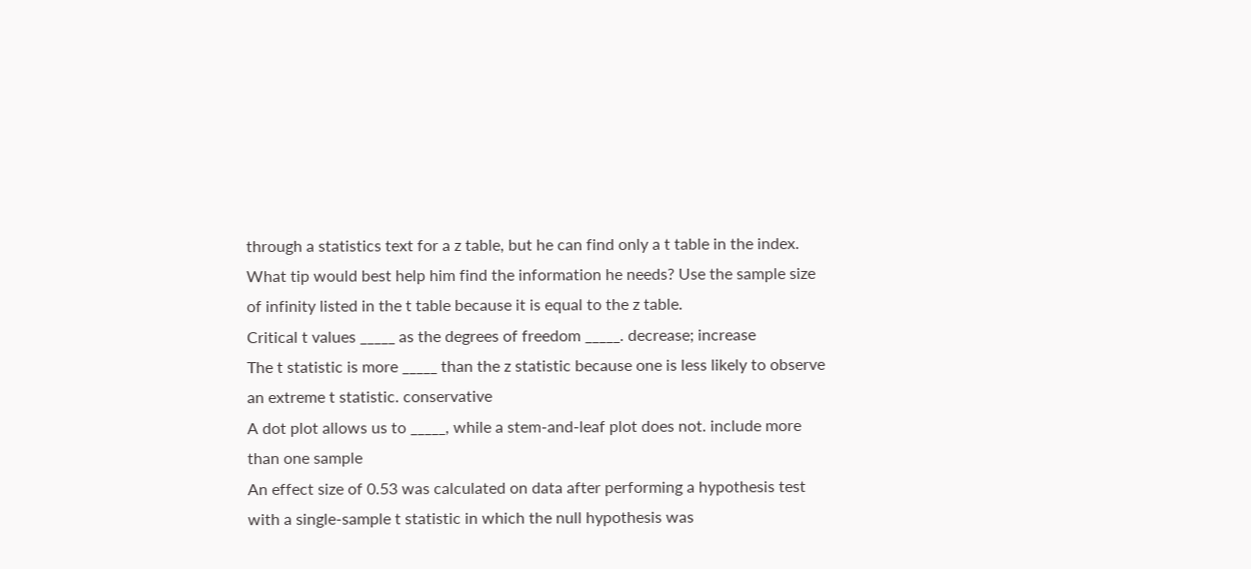through a statistics text for a z table, but he can find only a t table in the index. What tip would best help him find the information he needs? Use the sample size of infinity listed in the t table because it is equal to the z table.
Critical t values _____ as the degrees of freedom _____. decrease; increase
The t statistic is more _____ than the z statistic because one is less likely to observe an extreme t statistic. conservative
A dot plot allows us to _____, while a stem-and-leaf plot does not. include more than one sample
An effect size of 0.53 was calculated on data after performing a hypothesis test with a single-sample t statistic in which the null hypothesis was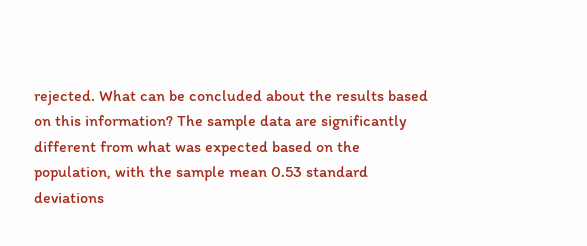rejected. What can be concluded about the results based on this information? The sample data are significantly different from what was expected based on the population, with the sample mean 0.53 standard deviations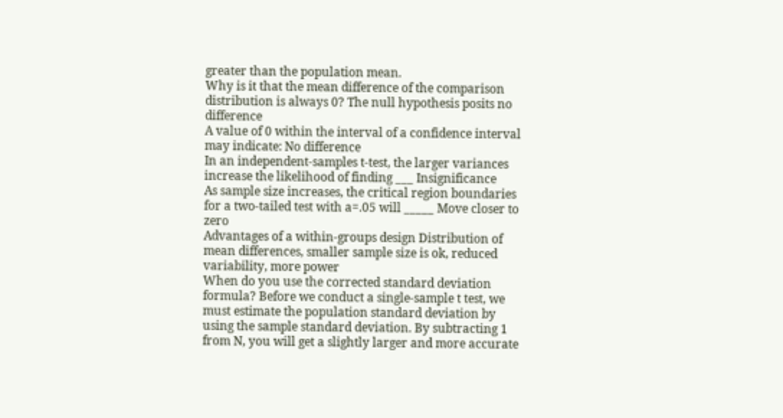greater than the population mean.
Why is it that the mean difference of the comparison distribution is always 0? The null hypothesis posits no difference
A value of 0 within the interval of a confidence interval may indicate: No difference
In an independent-samples t-test, the larger variances increase the likelihood of finding ___ Insignificance
As sample size increases, the critical region boundaries for a two-tailed test with a=.05 will _____ Move closer to zero
Advantages of a within-groups design Distribution of mean differences, smaller sample size is ok, reduced variability, more power
When do you use the corrected standard deviation formula? Before we conduct a single-sample t test, we must estimate the population standard deviation by using the sample standard deviation. By subtracting 1 from N, you will get a slightly larger and more accurate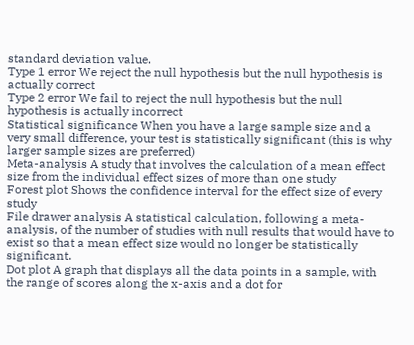standard deviation value.
Type 1 error We reject the null hypothesis but the null hypothesis is actually correct
Type 2 error We fail to reject the null hypothesis but the null hypothesis is actually incorrect
Statistical significance When you have a large sample size and a very small difference, your test is statistically significant (this is why larger sample sizes are preferred)
Meta-analysis A study that involves the calculation of a mean effect size from the individual effect sizes of more than one study
Forest plot Shows the confidence interval for the effect size of every study
File drawer analysis A statistical calculation, following a meta-analysis, of the number of studies with null results that would have to exist so that a mean effect size would no longer be statistically significant.
Dot plot A graph that displays all the data points in a sample, with the range of scores along the x-axis and a dot for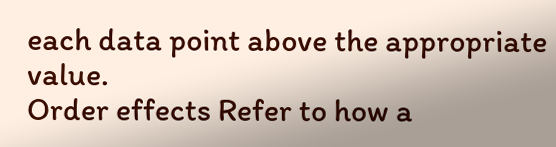each data point above the appropriate value.
Order effects Refer to how a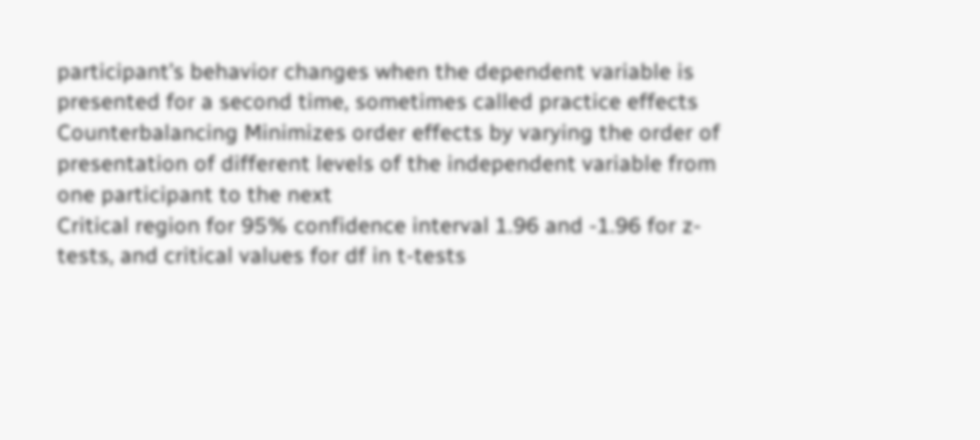participant’s behavior changes when the dependent variable is presented for a second time, sometimes called practice effects
Counterbalancing Minimizes order effects by varying the order of presentation of different levels of the independent variable from one participant to the next
Critical region for 95% confidence interval 1.96 and -1.96 for z-tests, and critical values for df in t-tests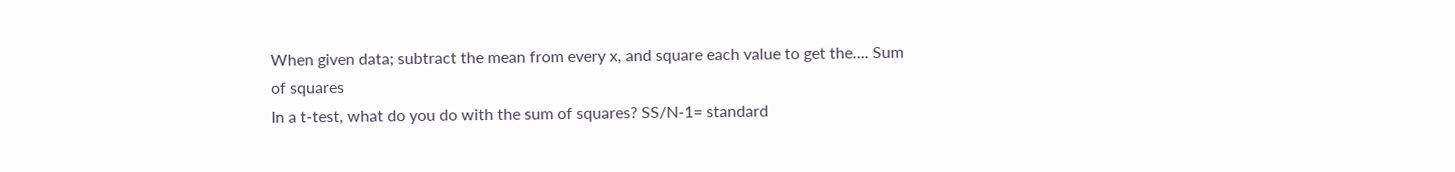When given data; subtract the mean from every x, and square each value to get the…. Sum of squares
In a t-test, what do you do with the sum of squares? SS/N-1= standard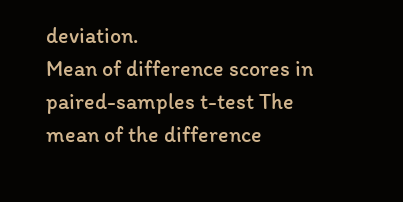deviation.
Mean of difference scores in paired-samples t-test The mean of the difference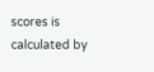scores is calculated by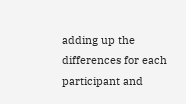adding up the differences for each participant and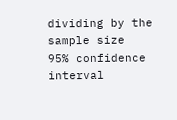dividing by the sample size
95% confidence interval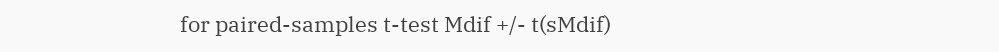for paired-samples t-test Mdif +/- t(sMdif)